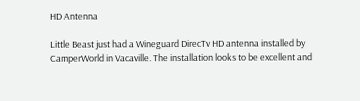HD Antenna

Little Beast just had a Wineguard DirecTv HD antenna installed by CamperWorld in Vacaville. The installation looks to be excellent and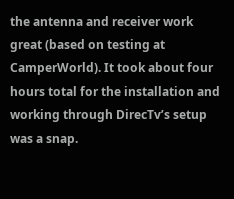the antenna and receiver work great (based on testing at CamperWorld). It took about four hours total for the installation and working through DirecTv’s setup was a snap.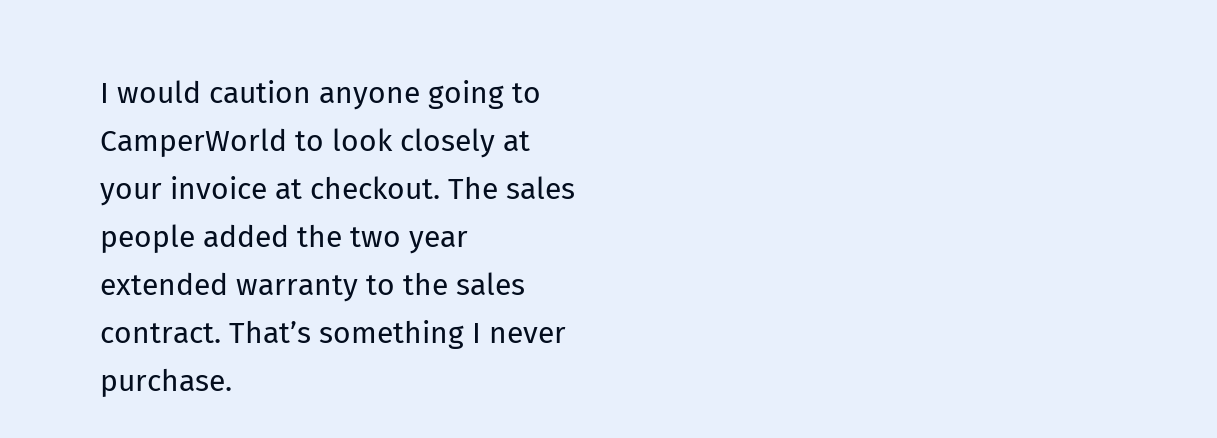I would caution anyone going to CamperWorld to look closely at your invoice at checkout. The sales people added the two year extended warranty to the sales contract. That’s something I never purchase.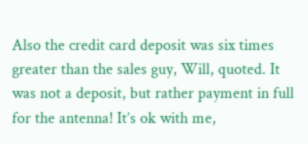Also the credit card deposit was six times greater than the sales guy, Will, quoted. It was not a deposit, but rather payment in full for the antenna! It’s ok with me,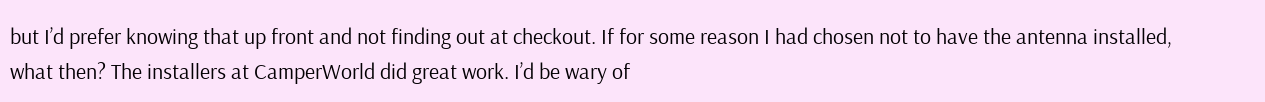but I’d prefer knowing that up front and not finding out at checkout. If for some reason I had chosen not to have the antenna installed, what then? The installers at CamperWorld did great work. I’d be wary of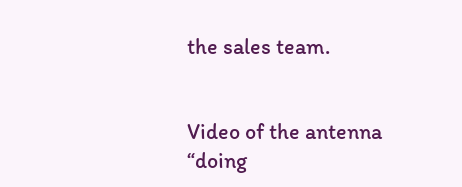the sales team.


Video of the antenna “doing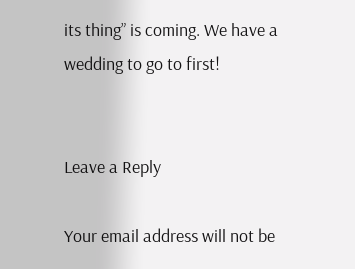its thing” is coming. We have a wedding to go to first!


Leave a Reply

Your email address will not be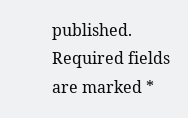published. Required fields are marked *